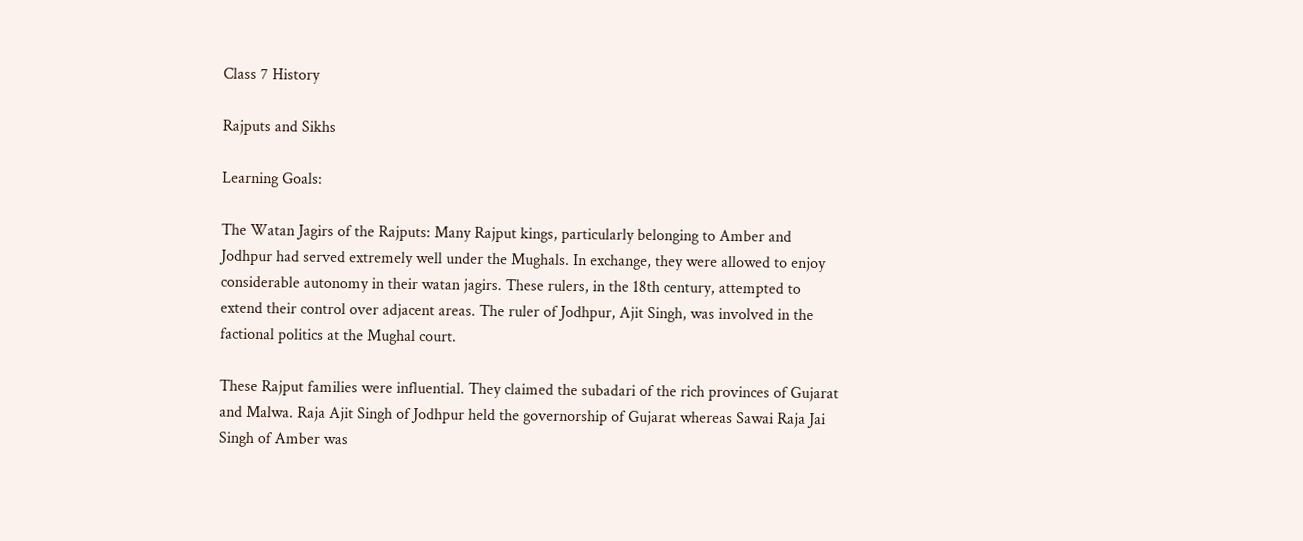Class 7 History

Rajputs and Sikhs

Learning Goals:

The Watan Jagirs of the Rajputs: Many Rajput kings, particularly belonging to Amber and Jodhpur had served extremely well under the Mughals. In exchange, they were allowed to enjoy considerable autonomy in their watan jagirs. These rulers, in the 18th century, attempted to extend their control over adjacent areas. The ruler of Jodhpur, Ajit Singh, was involved in the factional politics at the Mughal court.

These Rajput families were influential. They claimed the subadari of the rich provinces of Gujarat and Malwa. Raja Ajit Singh of Jodhpur held the governorship of Gujarat whereas Sawai Raja Jai Singh of Amber was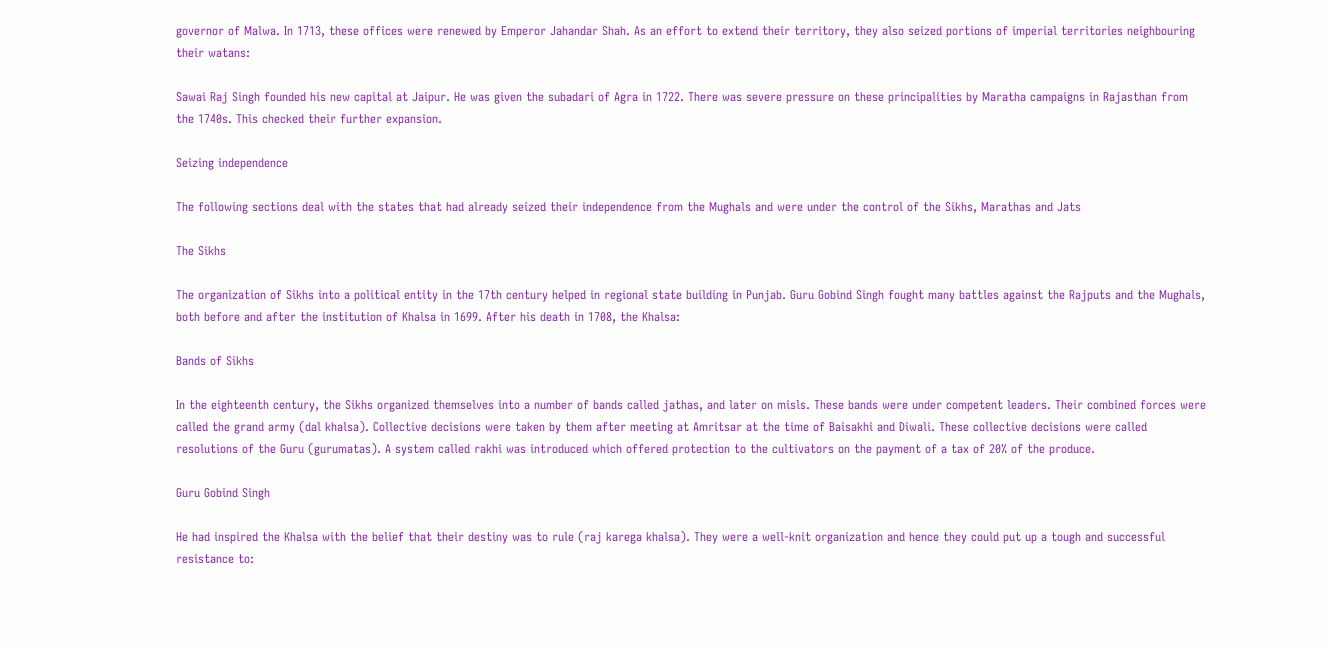governor of Malwa. In 1713, these offices were renewed by Emperor Jahandar Shah. As an effort to extend their territory, they also seized portions of imperial territories neighbouring their watans:

Sawai Raj Singh founded his new capital at Jaipur. He was given the subadari of Agra in 1722. There was severe pressure on these principalities by Maratha campaigns in Rajasthan from the 1740s. This checked their further expansion.

Seizing independence

The following sections deal with the states that had already seized their independence from the Mughals and were under the control of the Sikhs, Marathas and Jats

The Sikhs

The organization of Sikhs into a political entity in the 17th century helped in regional state building in Punjab. Guru Gobind Singh fought many battles against the Rajputs and the Mughals, both before and after the institution of Khalsa in 1699. After his death in 1708, the Khalsa:

Bands of Sikhs

In the eighteenth century, the Sikhs organized themselves into a number of bands called jathas, and later on misls. These bands were under competent leaders. Their combined forces were called the grand army (dal khalsa). Collective decisions were taken by them after meeting at Amritsar at the time of Baisakhi and Diwali. These collective decisions were called resolutions of the Guru (gurumatas). A system called rakhi was introduced which offered protection to the cultivators on the payment of a tax of 20% of the produce.

Guru Gobind Singh

He had inspired the Khalsa with the belief that their destiny was to rule (raj karega khalsa). They were a well-knit organization and hence they could put up a tough and successful resistance to: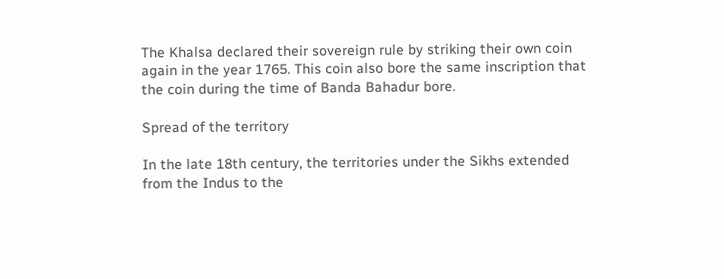The Khalsa declared their sovereign rule by striking their own coin again in the year 1765. This coin also bore the same inscription that the coin during the time of Banda Bahadur bore.

Spread of the territory

In the late 18th century, the territories under the Sikhs extended from the Indus to the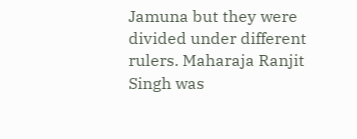Jamuna but they were divided under different rulers. Maharaja Ranjit Singh was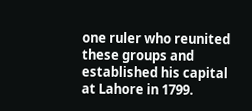one ruler who reunited these groups and established his capital at Lahore in 1799.